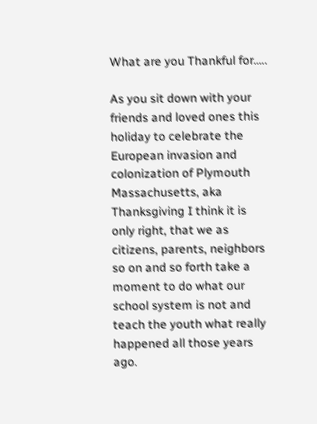What are you Thankful for…..

As you sit down with your friends and loved ones this holiday to celebrate the European invasion and colonization of Plymouth Massachusetts, aka Thanksgiving I think it is only right, that we as citizens, parents, neighbors so on and so forth take a moment to do what our school system is not and teach the youth what really happened all those years ago.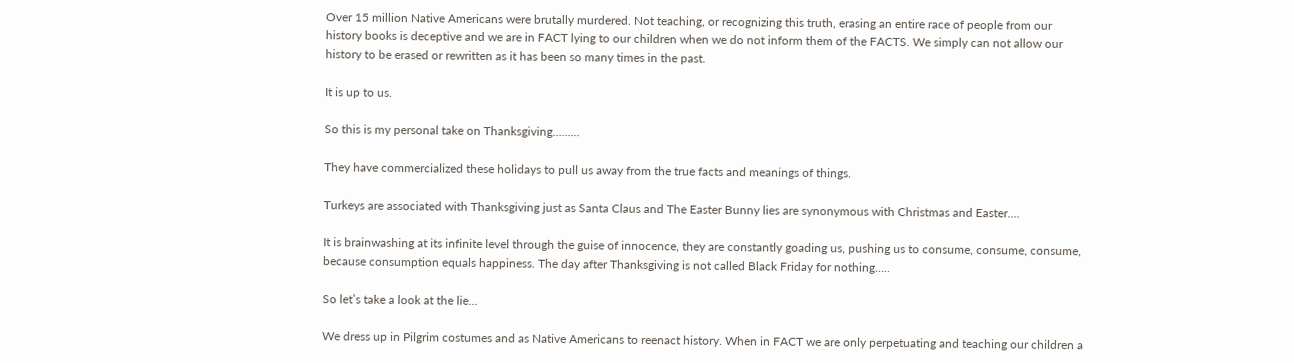Over 15 million Native Americans were brutally murdered. Not teaching, or recognizing this truth, erasing an entire race of people from our history books is deceptive and we are in FACT lying to our children when we do not inform them of the FACTS. We simply can not allow our history to be erased or rewritten as it has been so many times in the past.

It is up to us.

So this is my personal take on Thanksgiving………

They have commercialized these holidays to pull us away from the true facts and meanings of things.

Turkeys are associated with Thanksgiving just as Santa Claus and The Easter Bunny lies are synonymous with Christmas and Easter….

It is brainwashing at its infinite level through the guise of innocence, they are constantly goading us, pushing us to consume, consume, consume, because consumption equals happiness. The day after Thanksgiving is not called Black Friday for nothing…..

So let’s take a look at the lie…

We dress up in Pilgrim costumes and as Native Americans to reenact history. When in FACT we are only perpetuating and teaching our children a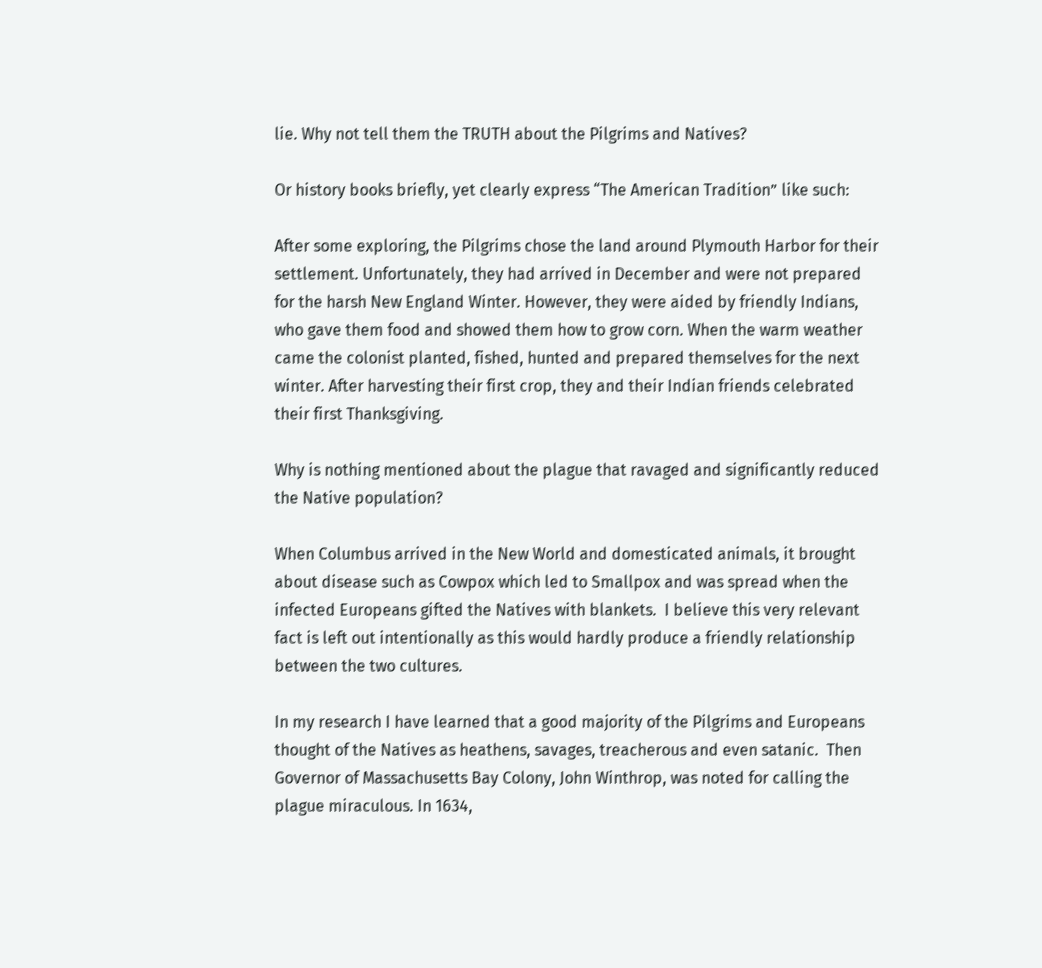lie. Why not tell them the TRUTH about the Pilgrims and Natives?

Or history books briefly, yet clearly express “The American Tradition” like such:

After some exploring, the Pilgrims chose the land around Plymouth Harbor for their settlement. Unfortunately, they had arrived in December and were not prepared for the harsh New England Winter. However, they were aided by friendly Indians, who gave them food and showed them how to grow corn. When the warm weather came the colonist planted, fished, hunted and prepared themselves for the next winter. After harvesting their first crop, they and their Indian friends celebrated their first Thanksgiving.

Why is nothing mentioned about the plague that ravaged and significantly reduced the Native population?

When Columbus arrived in the New World and domesticated animals, it brought about disease such as Cowpox which led to Smallpox and was spread when the infected Europeans gifted the Natives with blankets.  I believe this very relevant fact is left out intentionally as this would hardly produce a friendly relationship between the two cultures.

In my research I have learned that a good majority of the Pilgrims and Europeans thought of the Natives as heathens, savages, treacherous and even satanic.  Then Governor of Massachusetts Bay Colony, John Winthrop, was noted for calling the plague miraculous. In 1634,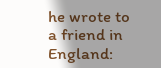he wrote to a friend in England: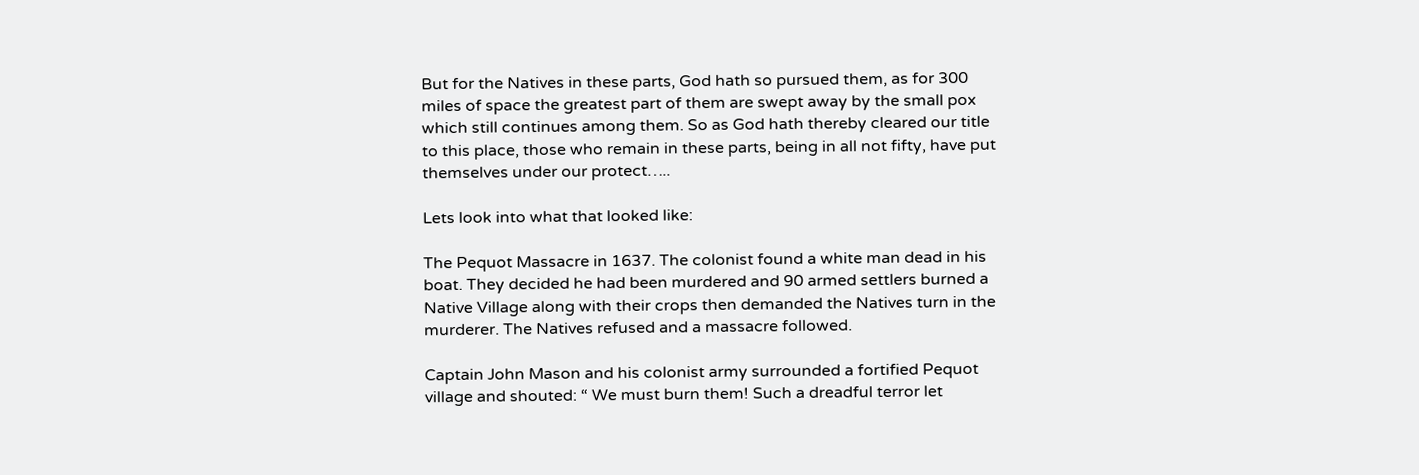But for the Natives in these parts, God hath so pursued them, as for 300 miles of space the greatest part of them are swept away by the small pox which still continues among them. So as God hath thereby cleared our title to this place, those who remain in these parts, being in all not fifty, have put themselves under our protect…..

Lets look into what that looked like:

The Pequot Massacre in 1637. The colonist found a white man dead in his boat. They decided he had been murdered and 90 armed settlers burned a Native Village along with their crops then demanded the Natives turn in the murderer. The Natives refused and a massacre followed.

Captain John Mason and his colonist army surrounded a fortified Pequot village and shouted: “ We must burn them! Such a dreadful terror let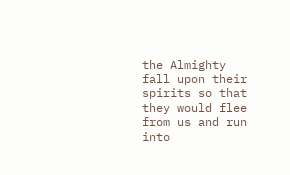the Almighty fall upon their spirits so that they would flee from us and run into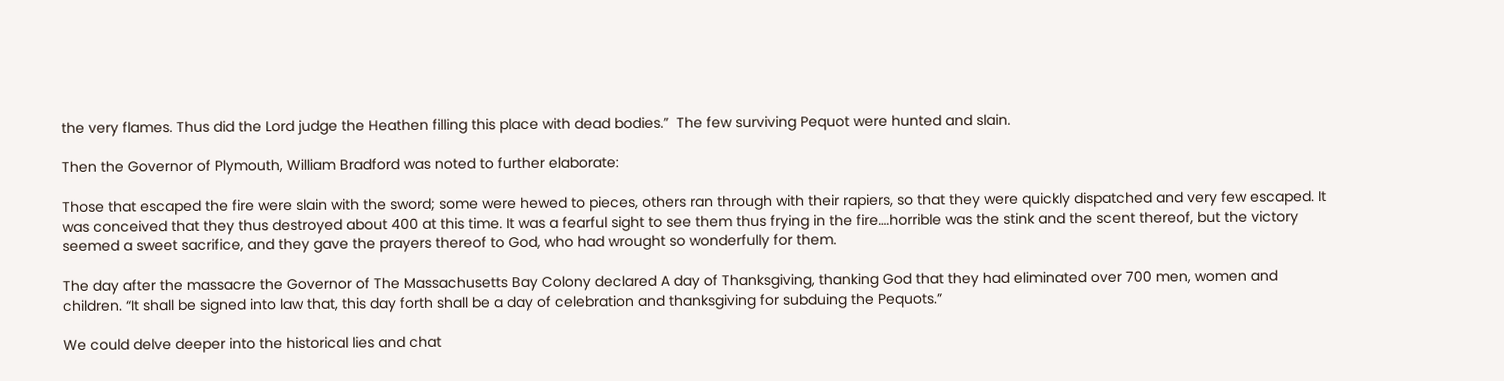the very flames. Thus did the Lord judge the Heathen filling this place with dead bodies.”  The few surviving Pequot were hunted and slain.

Then the Governor of Plymouth, William Bradford was noted to further elaborate:

Those that escaped the fire were slain with the sword; some were hewed to pieces, others ran through with their rapiers, so that they were quickly dispatched and very few escaped. It was conceived that they thus destroyed about 400 at this time. It was a fearful sight to see them thus frying in the fire….horrible was the stink and the scent thereof, but the victory seemed a sweet sacrifice, and they gave the prayers thereof to God, who had wrought so wonderfully for them.

The day after the massacre the Governor of The Massachusetts Bay Colony declared A day of Thanksgiving, thanking God that they had eliminated over 700 men, women and children. “It shall be signed into law that, this day forth shall be a day of celebration and thanksgiving for subduing the Pequots.”

We could delve deeper into the historical lies and chat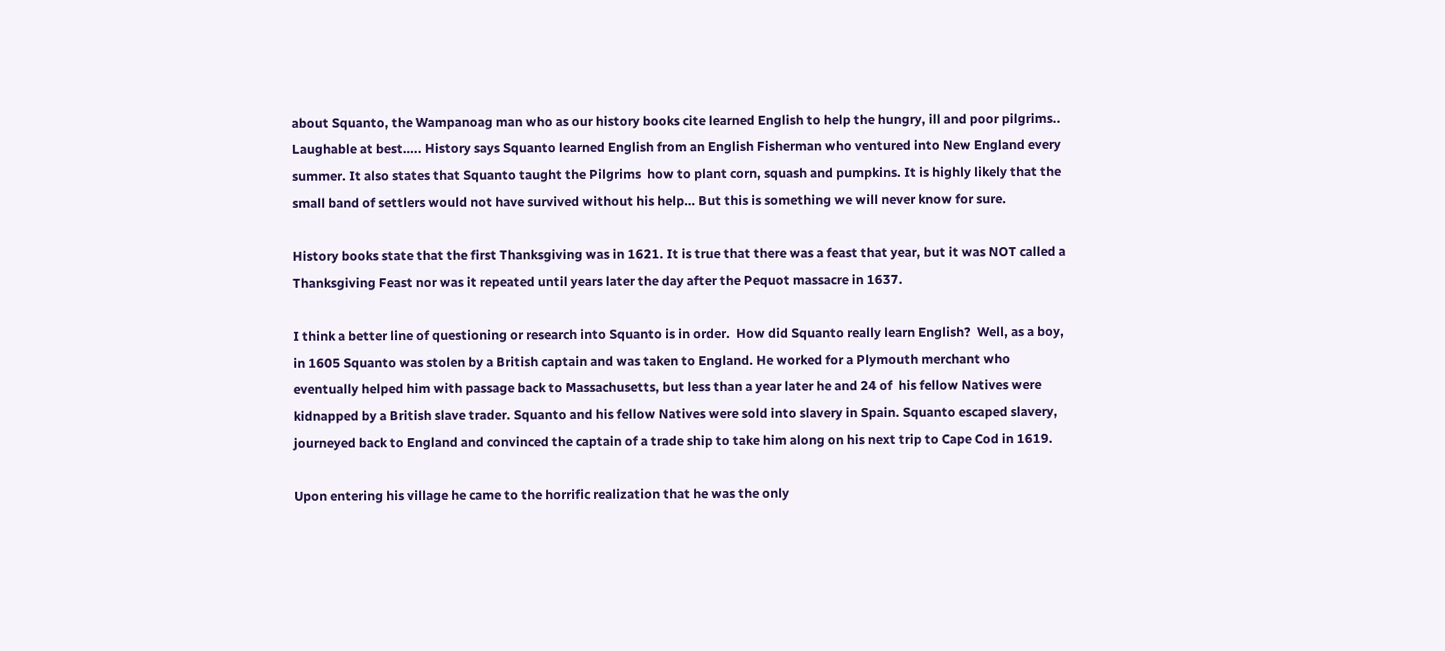about Squanto, the Wampanoag man who as our history books cite learned English to help the hungry, ill and poor pilgrims.. Laughable at best….. History says Squanto learned English from an English Fisherman who ventured into New England every summer. It also states that Squanto taught the Pilgrims  how to plant corn, squash and pumpkins. It is highly likely that the small band of settlers would not have survived without his help… But this is something we will never know for sure.

History books state that the first Thanksgiving was in 1621. It is true that there was a feast that year, but it was NOT called a Thanksgiving Feast nor was it repeated until years later the day after the Pequot massacre in 1637.

I think a better line of questioning or research into Squanto is in order.  How did Squanto really learn English?  Well, as a boy, in 1605 Squanto was stolen by a British captain and was taken to England. He worked for a Plymouth merchant who eventually helped him with passage back to Massachusetts, but less than a year later he and 24 of  his fellow Natives were kidnapped by a British slave trader. Squanto and his fellow Natives were sold into slavery in Spain. Squanto escaped slavery, journeyed back to England and convinced the captain of a trade ship to take him along on his next trip to Cape Cod in 1619.

Upon entering his village he came to the horrific realization that he was the only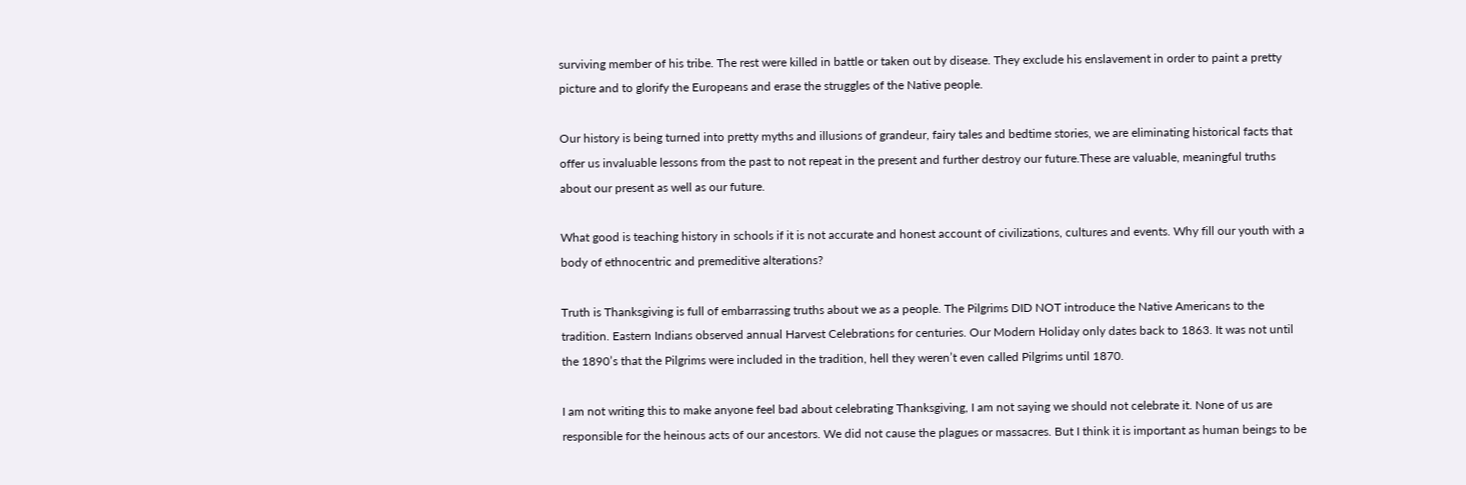surviving member of his tribe. The rest were killed in battle or taken out by disease. They exclude his enslavement in order to paint a pretty picture and to glorify the Europeans and erase the struggles of the Native people.

Our history is being turned into pretty myths and illusions of grandeur, fairy tales and bedtime stories, we are eliminating historical facts that offer us invaluable lessons from the past to not repeat in the present and further destroy our future.These are valuable, meaningful truths about our present as well as our future.

What good is teaching history in schools if it is not accurate and honest account of civilizations, cultures and events. Why fill our youth with a body of ethnocentric and premeditive alterations?

Truth is Thanksgiving is full of embarrassing truths about we as a people. The Pilgrims DID NOT introduce the Native Americans to the tradition. Eastern Indians observed annual Harvest Celebrations for centuries. Our Modern Holiday only dates back to 1863. It was not until the 1890’s that the Pilgrims were included in the tradition, hell they weren’t even called Pilgrims until 1870.

I am not writing this to make anyone feel bad about celebrating Thanksgiving, I am not saying we should not celebrate it. None of us are responsible for the heinous acts of our ancestors. We did not cause the plagues or massacres. But I think it is important as human beings to be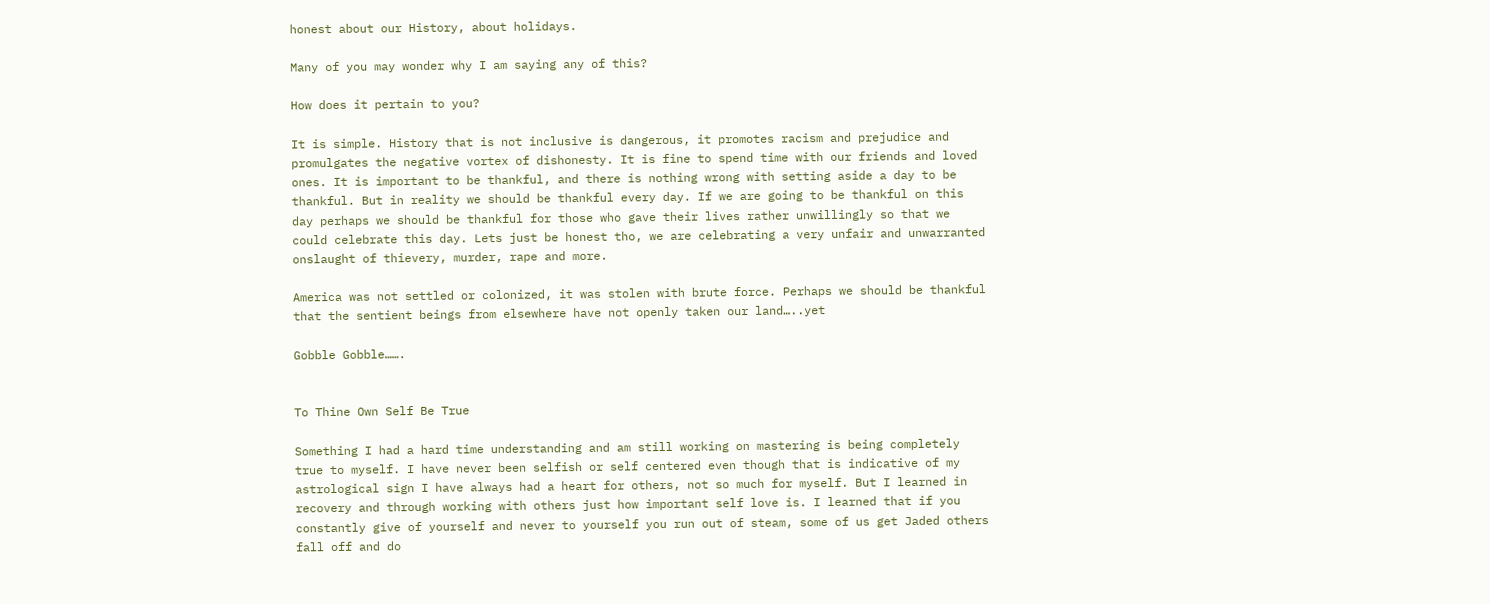honest about our History, about holidays.

Many of you may wonder why I am saying any of this?

How does it pertain to you?

It is simple. History that is not inclusive is dangerous, it promotes racism and prejudice and promulgates the negative vortex of dishonesty. It is fine to spend time with our friends and loved ones. It is important to be thankful, and there is nothing wrong with setting aside a day to be thankful. But in reality we should be thankful every day. If we are going to be thankful on this day perhaps we should be thankful for those who gave their lives rather unwillingly so that we could celebrate this day. Lets just be honest tho, we are celebrating a very unfair and unwarranted onslaught of thievery, murder, rape and more.

America was not settled or colonized, it was stolen with brute force. Perhaps we should be thankful that the sentient beings from elsewhere have not openly taken our land…..yet

Gobble Gobble…….


To Thine Own Self Be True

Something I had a hard time understanding and am still working on mastering is being completely true to myself. I have never been selfish or self centered even though that is indicative of my astrological sign I have always had a heart for others, not so much for myself. But I learned in recovery and through working with others just how important self love is. I learned that if you constantly give of yourself and never to yourself you run out of steam, some of us get Jaded others fall off and do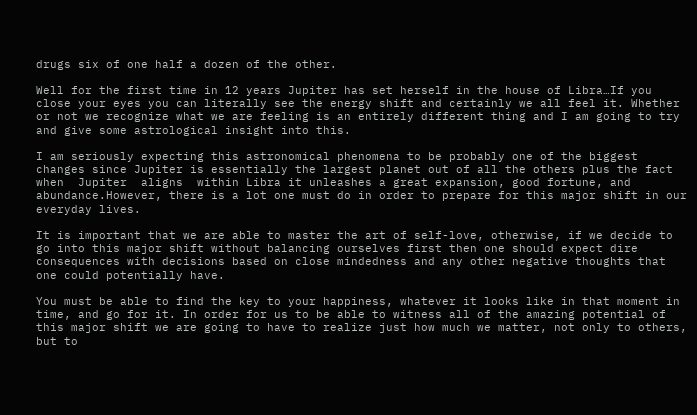drugs six of one half a dozen of the other.

Well for the first time in 12 years Jupiter has set herself in the house of Libra…If you close your eyes you can literally see the energy shift and certainly we all feel it. Whether or not we recognize what we are feeling is an entirely different thing and I am going to try and give some astrological insight into this.

I am seriously expecting this astronomical phenomena to be probably one of the biggest changes since Jupiter is essentially the largest planet out of all the others plus the fact   when  Jupiter  aligns  within Libra it unleashes a great expansion, good fortune, and abundance.However, there is a lot one must do in order to prepare for this major shift in our everyday lives.

It is important that we are able to master the art of self-love, otherwise, if we decide to go into this major shift without balancing ourselves first then one should expect dire consequences with decisions based on close mindedness and any other negative thoughts that one could potentially have.

You must be able to find the key to your happiness, whatever it looks like in that moment in time, and go for it. In order for us to be able to witness all of the amazing potential of this major shift we are going to have to realize just how much we matter, not only to others, but to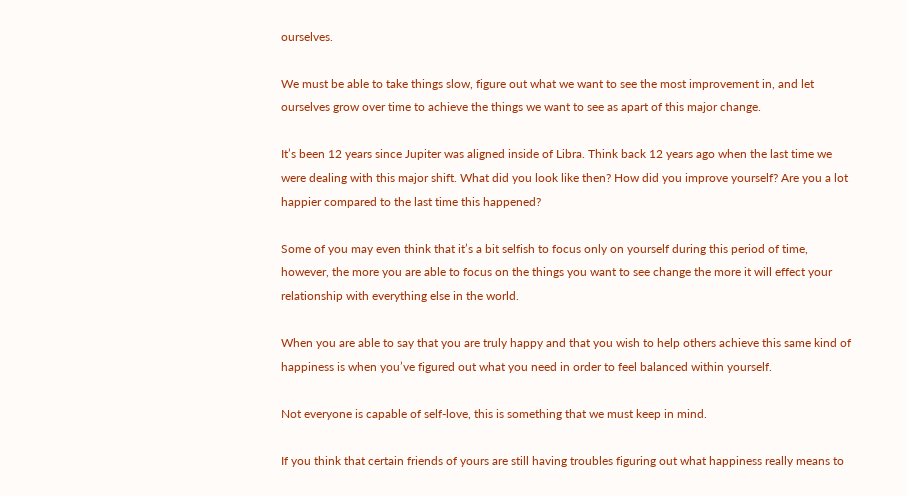ourselves.

We must be able to take things slow, figure out what we want to see the most improvement in, and let ourselves grow over time to achieve the things we want to see as apart of this major change.

It’s been 12 years since Jupiter was aligned inside of Libra. Think back 12 years ago when the last time we were dealing with this major shift. What did you look like then? How did you improve yourself? Are you a lot happier compared to the last time this happened?

Some of you may even think that it’s a bit selfish to focus only on yourself during this period of time, however, the more you are able to focus on the things you want to see change the more it will effect your relationship with everything else in the world.

When you are able to say that you are truly happy and that you wish to help others achieve this same kind of happiness is when you’ve figured out what you need in order to feel balanced within yourself.

Not everyone is capable of self-love, this is something that we must keep in mind.

If you think that certain friends of yours are still having troubles figuring out what happiness really means to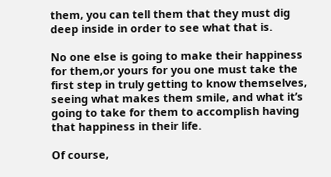them, you can tell them that they must dig deep inside in order to see what that is.

No one else is going to make their happiness for them,or yours for you one must take the first step in truly getting to know themselves, seeing what makes them smile, and what it’s going to take for them to accomplish having that happiness in their life.

Of course,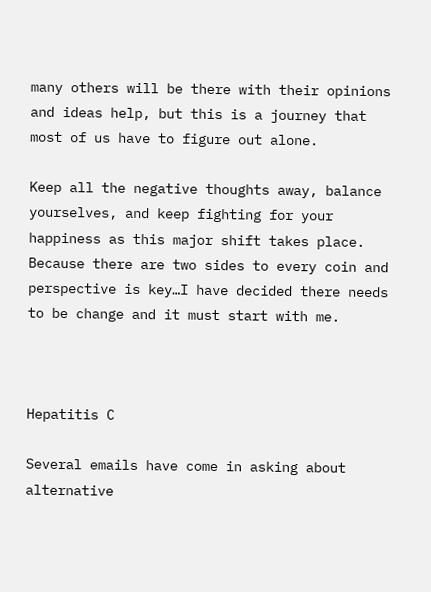many others will be there with their opinions and ideas help, but this is a journey that most of us have to figure out alone.

Keep all the negative thoughts away, balance yourselves, and keep fighting for your happiness as this major shift takes place. Because there are two sides to every coin and perspective is key…I have decided there needs to be change and it must start with me.



Hepatitis C

Several emails have come in asking about alternative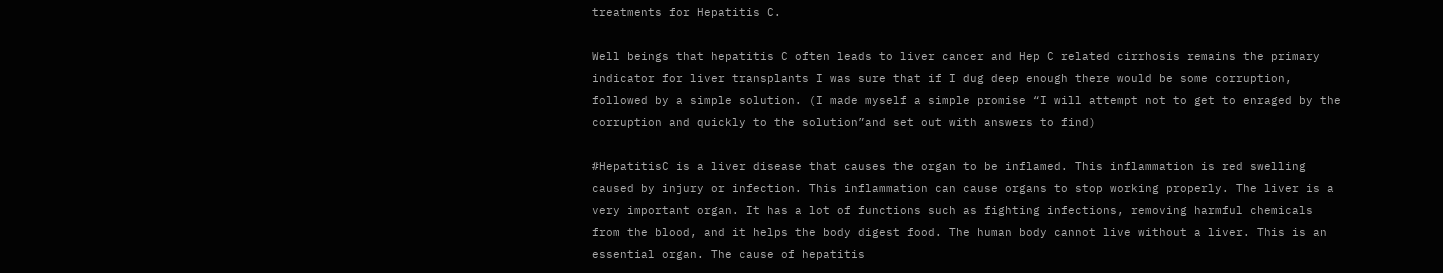treatments for Hepatitis C.

Well beings that hepatitis C often leads to liver cancer and Hep C related cirrhosis remains the primary indicator for liver transplants I was sure that if I dug deep enough there would be some corruption, followed by a simple solution. (I made myself a simple promise “I will attempt not to get to enraged by the corruption and quickly to the solution”and set out with answers to find)

#HepatitisC is a liver disease that causes the organ to be inflamed. This inflammation is red swelling caused by injury or infection. This inflammation can cause organs to stop working properly. The liver is a very important organ. It has a lot of functions such as fighting infections, removing harmful chemicals from the blood, and it helps the body digest food. The human body cannot live without a liver. This is an essential organ. The cause of hepatitis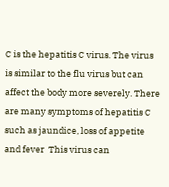C is the hepatitis C virus. The virus is similar to the flu virus but can affect the body more severely. There are many symptoms of hepatitis C such as jaundice, loss of appetite and fever  This virus can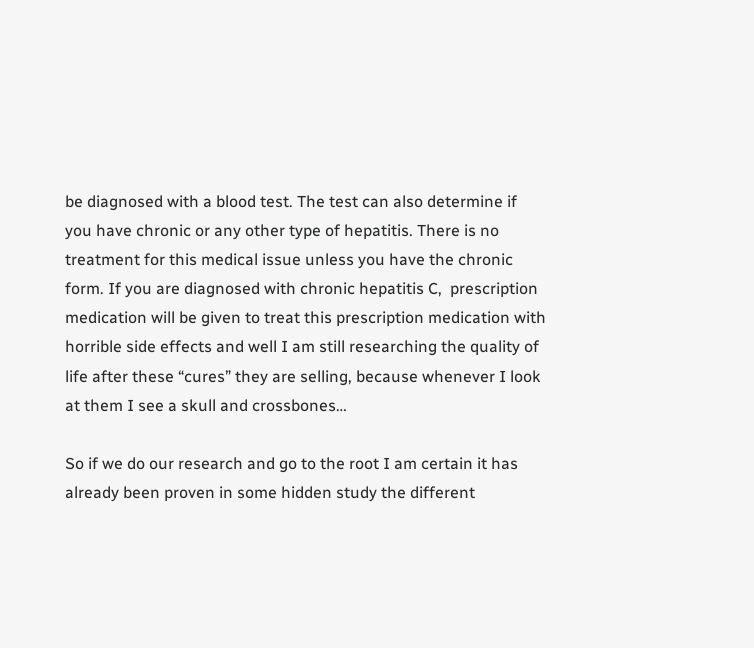be diagnosed with a blood test. The test can also determine if you have chronic or any other type of hepatitis. There is no treatment for this medical issue unless you have the chronic form. If you are diagnosed with chronic hepatitis C,  prescription medication will be given to treat this prescription medication with horrible side effects and well I am still researching the quality of life after these “cures” they are selling, because whenever I look at them I see a skull and crossbones…

So if we do our research and go to the root I am certain it has already been proven in some hidden study the different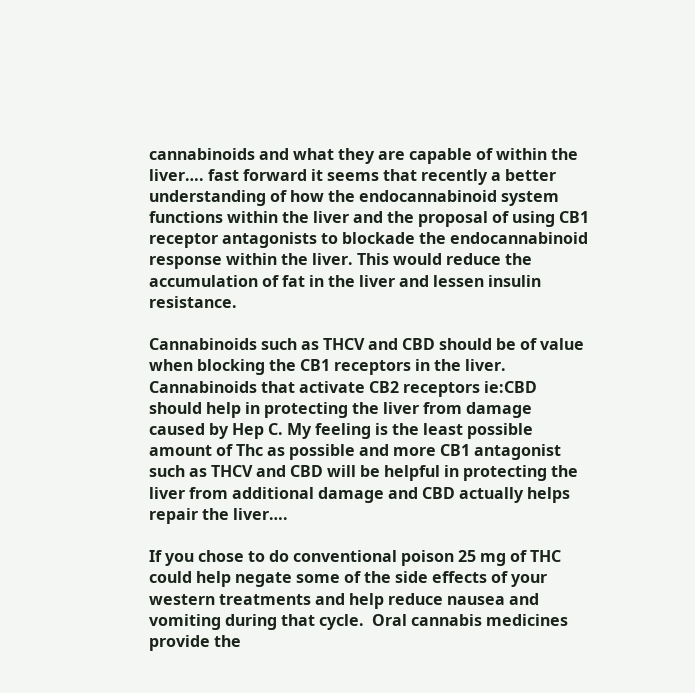cannabinoids and what they are capable of within the liver…. fast forward it seems that recently a better understanding of how the endocannabinoid system functions within the liver and the proposal of using CB1 receptor antagonists to blockade the endocannabinoid response within the liver. This would reduce the accumulation of fat in the liver and lessen insulin resistance.

Cannabinoids such as THCV and CBD should be of value when blocking the CB1 receptors in the liver. Cannabinoids that activate CB2 receptors ie:CBD should help in protecting the liver from damage caused by Hep C. My feeling is the least possible amount of Thc as possible and more CB1 antagonist such as THCV and CBD will be helpful in protecting the liver from additional damage and CBD actually helps repair the liver….

If you chose to do conventional poison 25 mg of THC could help negate some of the side effects of your western treatments and help reduce nausea and vomiting during that cycle.  Oral cannabis medicines provide the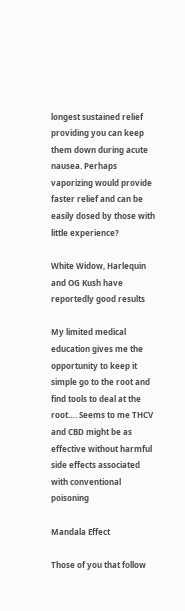longest sustained relief providing you can keep them down during acute nausea. Perhaps vaporizing would provide faster relief and can be easily dosed by those with little experience?

White Widow, Harlequin and OG Kush have reportedly good results

My limited medical education gives me the opportunity to keep it simple go to the root and find tools to deal at the root…. Seems to me THCV and CBD might be as effective without harmful side effects associated with conventional poisoning

Mandala Effect

Those of you that follow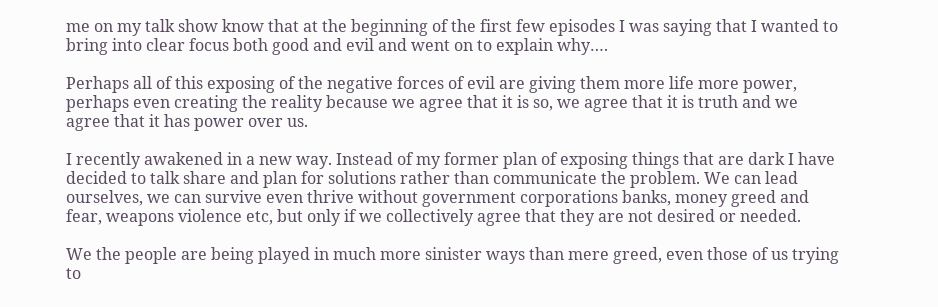me on my talk show know that at the beginning of the first few episodes I was saying that I wanted to bring into clear focus both good and evil and went on to explain why….

Perhaps all of this exposing of the negative forces of evil are giving them more life more power, perhaps even creating the reality because we agree that it is so, we agree that it is truth and we agree that it has power over us.

I recently awakened in a new way. Instead of my former plan of exposing things that are dark I have decided to talk share and plan for solutions rather than communicate the problem. We can lead ourselves, we can survive even thrive without government corporations banks, money greed and fear, weapons violence etc, but only if we collectively agree that they are not desired or needed.

We the people are being played in much more sinister ways than mere greed, even those of us trying to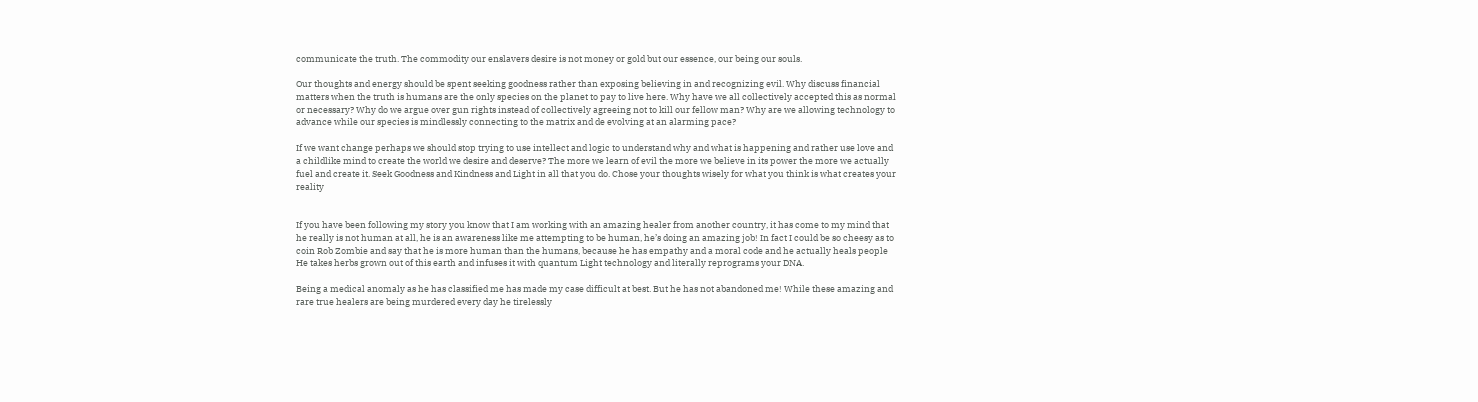communicate the truth. The commodity our enslavers desire is not money or gold but our essence, our being our souls.

Our thoughts and energy should be spent seeking goodness rather than exposing believing in and recognizing evil. Why discuss financial matters when the truth is humans are the only species on the planet to pay to live here. Why have we all collectively accepted this as normal or necessary? Why do we argue over gun rights instead of collectively agreeing not to kill our fellow man? Why are we allowing technology to advance while our species is mindlessly connecting to the matrix and de evolving at an alarming pace?

If we want change perhaps we should stop trying to use intellect and logic to understand why and what is happening and rather use love and a childlike mind to create the world we desire and deserve? The more we learn of evil the more we believe in its power the more we actually fuel and create it. Seek Goodness and Kindness and Light in all that you do. Chose your thoughts wisely for what you think is what creates your reality


If you have been following my story you know that I am working with an amazing healer from another country, it has come to my mind that he really is not human at all, he is an awareness like me attempting to be human, he’s doing an amazing job! In fact I could be so cheesy as to coin Rob Zombie and say that he is more human than the humans, because he has empathy and a moral code and he actually heals people He takes herbs grown out of this earth and infuses it with quantum Light technology and literally reprograms your DNA.

Being a medical anomaly as he has classified me has made my case difficult at best. But he has not abandoned me! While these amazing and rare true healers are being murdered every day he tirelessly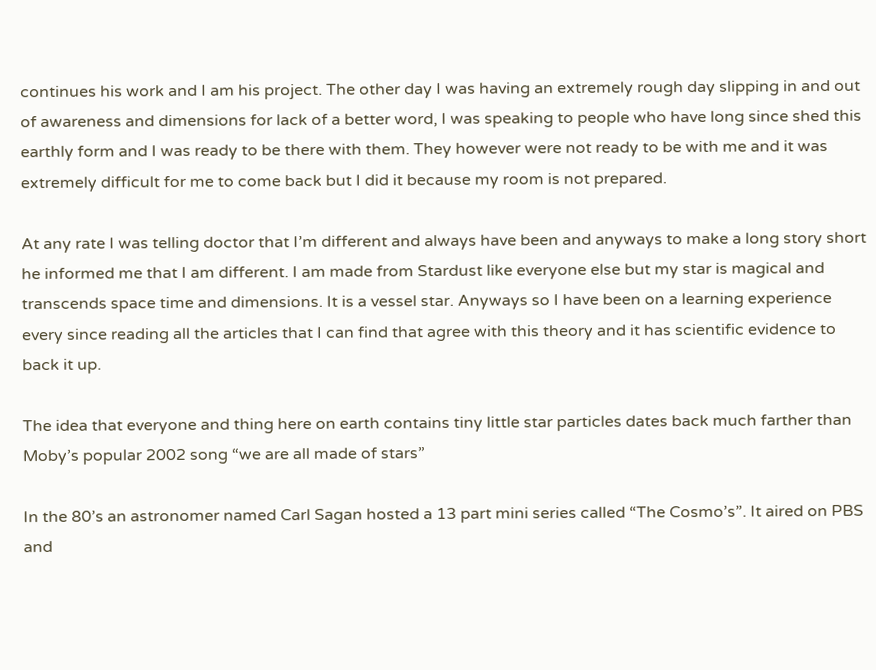continues his work and I am his project. The other day I was having an extremely rough day slipping in and out of awareness and dimensions for lack of a better word, I was speaking to people who have long since shed this earthly form and I was ready to be there with them. They however were not ready to be with me and it was extremely difficult for me to come back but I did it because my room is not prepared.

At any rate I was telling doctor that I’m different and always have been and anyways to make a long story short he informed me that I am different. I am made from Stardust like everyone else but my star is magical and transcends space time and dimensions. It is a vessel star. Anyways so I have been on a learning experience every since reading all the articles that I can find that agree with this theory and it has scientific evidence to back it up.

The idea that everyone and thing here on earth contains tiny little star particles dates back much farther than Moby’s popular 2002 song “we are all made of stars”

In the 80’s an astronomer named Carl Sagan hosted a 13 part mini series called “The Cosmo’s”. It aired on PBS and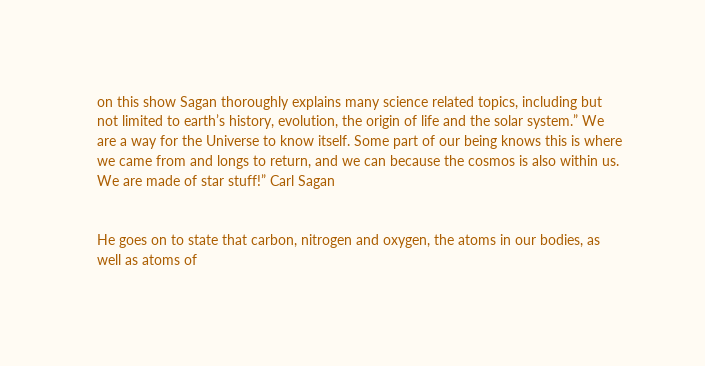on this show Sagan thoroughly explains many science related topics, including but not limited to earth’s history, evolution, the origin of life and the solar system.” We are a way for the Universe to know itself. Some part of our being knows this is where we came from and longs to return, and we can because the cosmos is also within us. We are made of star stuff!” Carl Sagan


He goes on to state that carbon, nitrogen and oxygen, the atoms in our bodies, as well as atoms of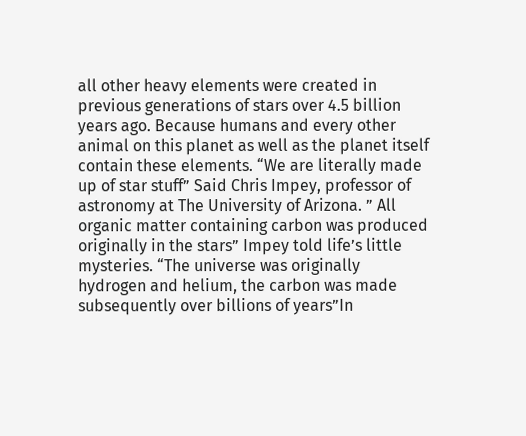all other heavy elements were created in previous generations of stars over 4.5 billion years ago. Because humans and every other animal on this planet as well as the planet itself contain these elements. “We are literally made up of star stuff” Said Chris Impey, professor of astronomy at The University of Arizona. ” All organic matter containing carbon was produced originally in the stars” Impey told life’s little mysteries. “The universe was originally hydrogen and helium, the carbon was made subsequently over billions of years”In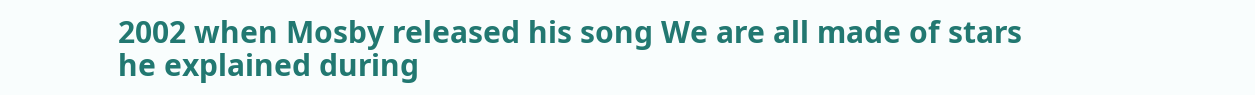2002 when Mosby released his song We are all made of stars  he explained during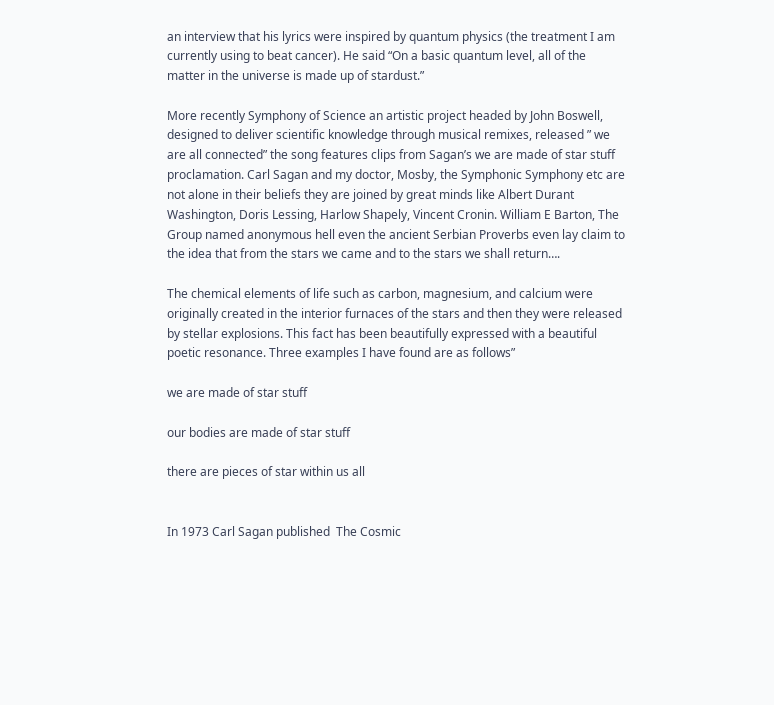an interview that his lyrics were inspired by quantum physics (the treatment I am currently using to beat cancer). He said “On a basic quantum level, all of the matter in the universe is made up of stardust.”

More recently Symphony of Science an artistic project headed by John Boswell, designed to deliver scientific knowledge through musical remixes, released ” we are all connected” the song features clips from Sagan’s we are made of star stuff proclamation. Carl Sagan and my doctor, Mosby, the Symphonic Symphony etc are not alone in their beliefs they are joined by great minds like Albert Durant Washington, Doris Lessing, Harlow Shapely, Vincent Cronin. William E Barton, The Group named anonymous hell even the ancient Serbian Proverbs even lay claim to the idea that from the stars we came and to the stars we shall return….

The chemical elements of life such as carbon, magnesium, and calcium were originally created in the interior furnaces of the stars and then they were released by stellar explosions. This fact has been beautifully expressed with a beautiful poetic resonance. Three examples I have found are as follows”

we are made of star stuff

our bodies are made of star stuff

there are pieces of star within us all


In 1973 Carl Sagan published  The Cosmic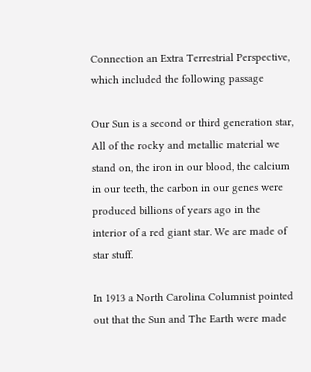Connection an Extra Terrestrial Perspective, which included the following passage

Our Sun is a second or third generation star, All of the rocky and metallic material we stand on, the iron in our blood, the calcium in our teeth, the carbon in our genes were produced billions of years ago in the interior of a red giant star. We are made of star stuff.

In 1913 a North Carolina Columnist pointed out that the Sun and The Earth were made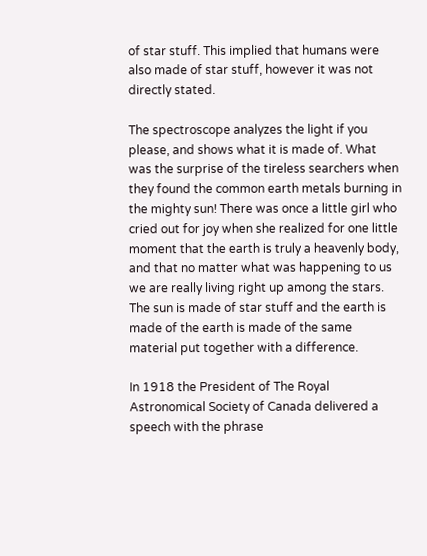of star stuff. This implied that humans were also made of star stuff, however it was not directly stated.

The spectroscope analyzes the light if you please, and shows what it is made of. What was the surprise of the tireless searchers when they found the common earth metals burning in the mighty sun! There was once a little girl who cried out for joy when she realized for one little moment that the earth is truly a heavenly body, and that no matter what was happening to us we are really living right up among the stars. The sun is made of star stuff and the earth is made of the earth is made of the same material put together with a difference.

In 1918 the President of The Royal Astronomical Society of Canada delivered a speech with the phrase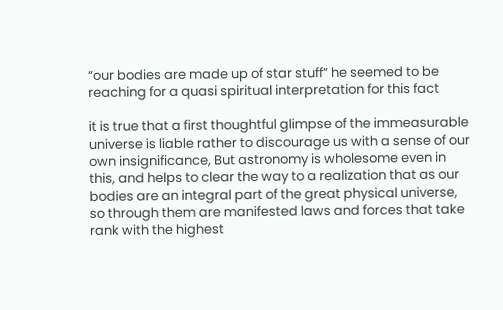“our bodies are made up of star stuff” he seemed to be reaching for a quasi spiritual interpretation for this fact

it is true that a first thoughtful glimpse of the immeasurable universe is liable rather to discourage us with a sense of our own insignificance, But astronomy is wholesome even in this, and helps to clear the way to a realization that as our bodies are an integral part of the great physical universe, so through them are manifested laws and forces that take rank with the highest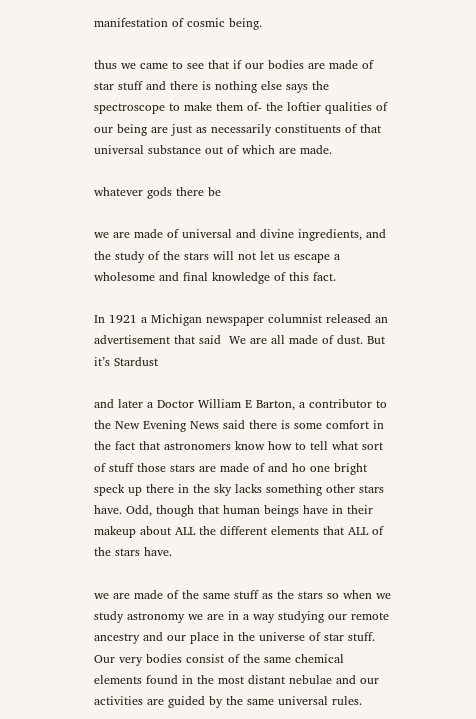manifestation of cosmic being.

thus we came to see that if our bodies are made of star stuff and there is nothing else says the spectroscope to make them of- the loftier qualities of our being are just as necessarily constituents of that universal substance out of which are made.

whatever gods there be

we are made of universal and divine ingredients, and the study of the stars will not let us escape a wholesome and final knowledge of this fact.

In 1921 a Michigan newspaper columnist released an advertisement that said  We are all made of dust. But it’s Stardust

and later a Doctor William E Barton, a contributor to the New Evening News said there is some comfort in the fact that astronomers know how to tell what sort of stuff those stars are made of and ho one bright speck up there in the sky lacks something other stars have. Odd, though that human beings have in their makeup about ALL the different elements that ALL of the stars have.

we are made of the same stuff as the stars so when we study astronomy we are in a way studying our remote ancestry and our place in the universe of star stuff. Our very bodies consist of the same chemical elements found in the most distant nebulae and our activities are guided by the same universal rules.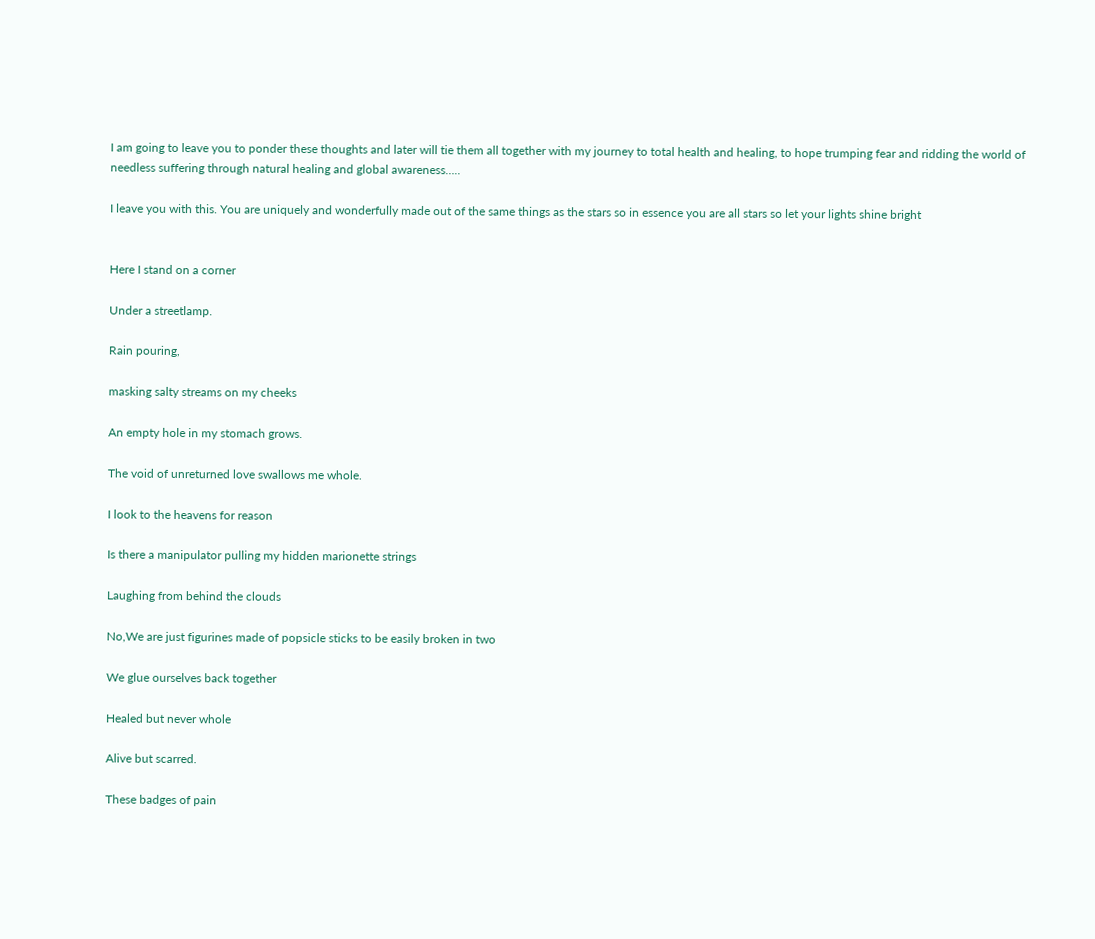I am going to leave you to ponder these thoughts and later will tie them all together with my journey to total health and healing, to hope trumping fear and ridding the world of needless suffering through natural healing and global awareness…..

I leave you with this. You are uniquely and wonderfully made out of the same things as the stars so in essence you are all stars so let your lights shine bright


Here I stand on a corner

Under a streetlamp.

Rain pouring,

masking salty streams on my cheeks

An empty hole in my stomach grows.

The void of unreturned love swallows me whole.

I look to the heavens for reason

Is there a manipulator pulling my hidden marionette strings

Laughing from behind the clouds

No,We are just figurines made of popsicle sticks to be easily broken in two

We glue ourselves back together

Healed but never whole

Alive but scarred.

These badges of pain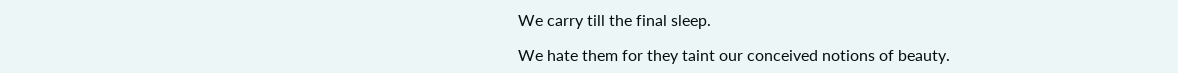We carry till the final sleep.

We hate them for they taint our conceived notions of beauty.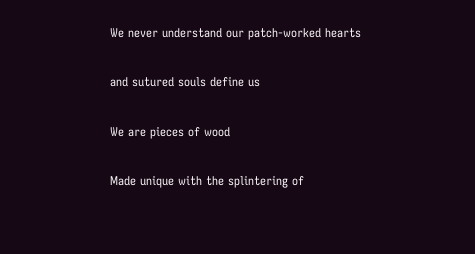We never understand our patch-worked hearts

and sutured souls define us

We are pieces of wood

Made unique with the splintering of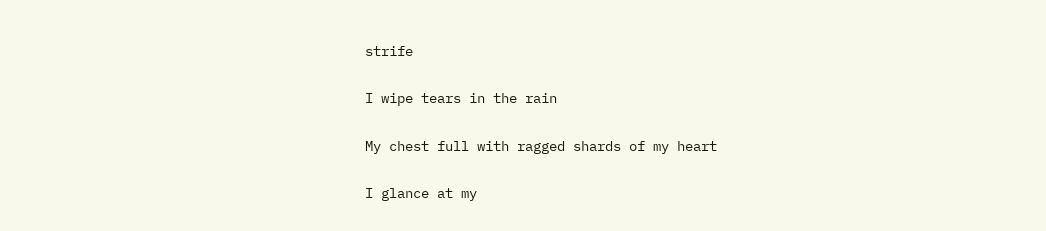strife

I wipe tears in the rain

My chest full with ragged shards of my heart

I glance at my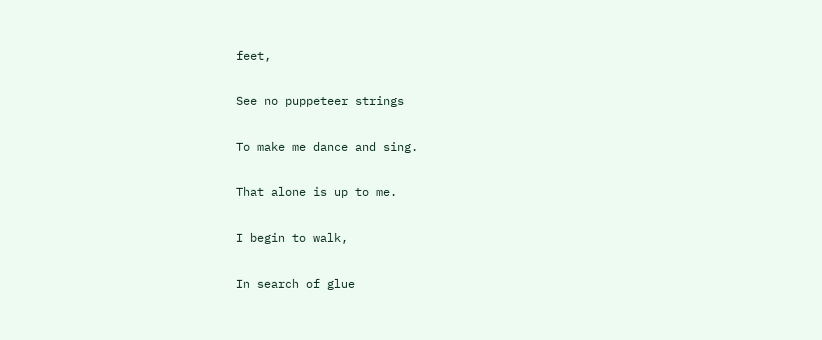feet,

See no puppeteer strings

To make me dance and sing.

That alone is up to me.

I begin to walk,

In search of glue